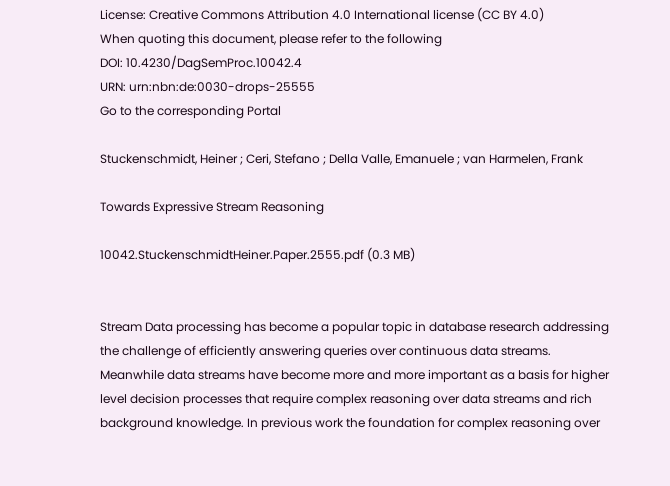License: Creative Commons Attribution 4.0 International license (CC BY 4.0)
When quoting this document, please refer to the following
DOI: 10.4230/DagSemProc.10042.4
URN: urn:nbn:de:0030-drops-25555
Go to the corresponding Portal

Stuckenschmidt, Heiner ; Ceri, Stefano ; Della Valle, Emanuele ; van Harmelen, Frank

Towards Expressive Stream Reasoning

10042.StuckenschmidtHeiner.Paper.2555.pdf (0.3 MB)


Stream Data processing has become a popular topic in database research addressing the challenge of efficiently answering queries over continuous data streams. Meanwhile data streams have become more and more important as a basis for higher level decision processes that require complex reasoning over data streams and rich background knowledge. In previous work the foundation for complex reasoning over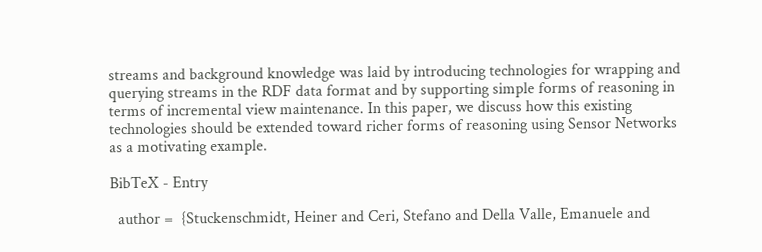streams and background knowledge was laid by introducing technologies for wrapping and querying streams in the RDF data format and by supporting simple forms of reasoning in terms of incremental view maintenance. In this paper, we discuss how this existing technologies should be extended toward richer forms of reasoning using Sensor Networks as a motivating example.

BibTeX - Entry

  author =  {Stuckenschmidt, Heiner and Ceri, Stefano and Della Valle, Emanuele and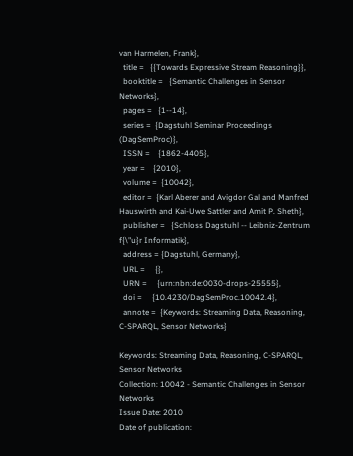van Harmelen, Frank},
  title =   {{Towards Expressive Stream Reasoning}},
  booktitle =   {Semantic Challenges in Sensor Networks},
  pages =   {1--14},
  series =  {Dagstuhl Seminar Proceedings (DagSemProc)},
  ISSN =    {1862-4405},
  year =    {2010},
  volume =  {10042},
  editor =  {Karl Aberer and Avigdor Gal and Manfred Hauswirth and Kai-Uwe Sattler and Amit P. Sheth},
  publisher =   {Schloss Dagstuhl -- Leibniz-Zentrum f{\"u}r Informatik},
  address = {Dagstuhl, Germany},
  URL =     {},
  URN =     {urn:nbn:de:0030-drops-25555},
  doi =     {10.4230/DagSemProc.10042.4},
  annote =  {Keywords: Streaming Data, Reasoning, C-SPARQL, Sensor Networks}

Keywords: Streaming Data, Reasoning, C-SPARQL, Sensor Networks
Collection: 10042 - Semantic Challenges in Sensor Networks
Issue Date: 2010
Date of publication: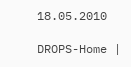18.05.2010

DROPS-Home |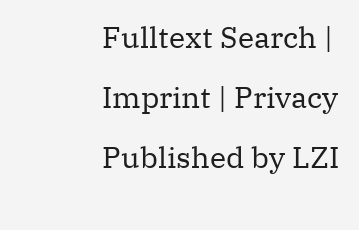Fulltext Search | Imprint | Privacy Published by LZI